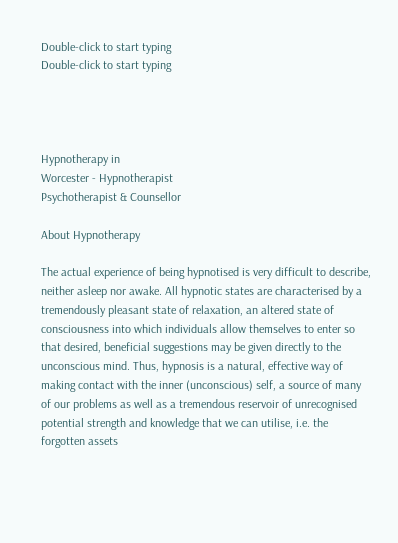Double-click to start typing
Double-click to start typing




Hypnotherapy in
Worcester - Hypnotherapist
Psychotherapist & Counsellor

About Hypnotherapy

The actual experience of being hypnotised is very difficult to describe, neither asleep nor awake. All hypnotic states are characterised by a tremendously pleasant state of relaxation, an altered state of consciousness into which individuals allow themselves to enter so that desired, beneficial suggestions may be given directly to the unconscious mind. Thus, hypnosis is a natural, effective way of making contact with the inner (unconscious) self, a source of many of our problems as well as a tremendous reservoir of unrecognised potential strength and knowledge that we can utilise, i.e. the forgotten assets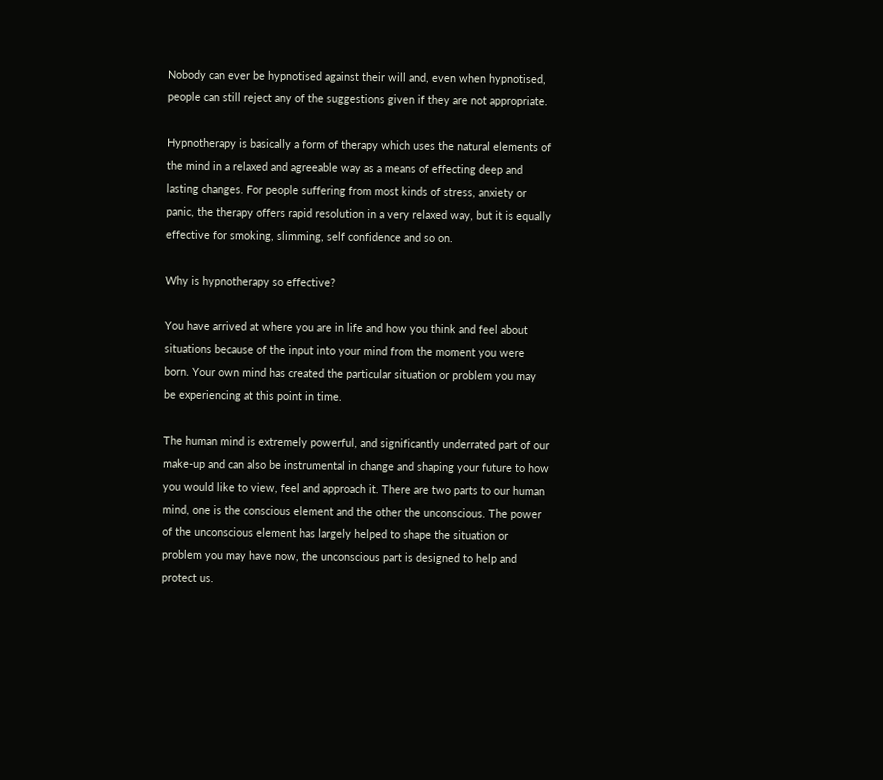Nobody can ever be hypnotised against their will and, even when hypnotised, people can still reject any of the suggestions given if they are not appropriate.

Hypnotherapy is basically a form of therapy which uses the natural elements of the mind in a relaxed and agreeable way as a means of effecting deep and lasting changes. For people suffering from most kinds of stress, anxiety or panic, the therapy offers rapid resolution in a very relaxed way, but it is equally effective for smoking, slimming, self confidence and so on.

Why is hypnotherapy so effective?

You have arrived at where you are in life and how you think and feel about situations because of the input into your mind from the moment you were born. Your own mind has created the particular situation or problem you may be experiencing at this point in time.

The human mind is extremely powerful, and significantly underrated part of our make-up and can also be instrumental in change and shaping your future to how you would like to view, feel and approach it. There are two parts to our human mind, one is the conscious element and the other the unconscious. The power of the unconscious element has largely helped to shape the situation or problem you may have now, the unconscious part is designed to help and protect us.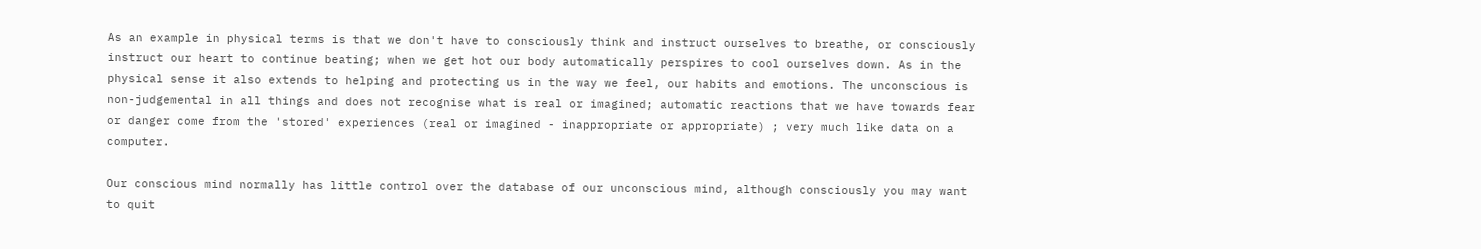As an example in physical terms is that we don't have to consciously think and instruct ourselves to breathe, or consciously instruct our heart to continue beating; when we get hot our body automatically perspires to cool ourselves down. As in the physical sense it also extends to helping and protecting us in the way we feel, our habits and emotions. The unconscious is non-judgemental in all things and does not recognise what is real or imagined; automatic reactions that we have towards fear or danger come from the 'stored' experiences (real or imagined - inappropriate or appropriate) ; very much like data on a computer.

Our conscious mind normally has little control over the database of our unconscious mind, although consciously you may want to quit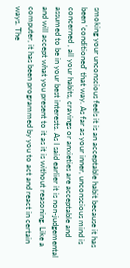smoking your unconscious feels it is an acceptable habit because it has been 'conditioned' that way. As far as your inner, unconscious mind is concerned , all your habits, cravings or anxieties are acceptable and assumed to be in your best interests. As I said earlier it is non-judgemental and will accept what you present to it as it is without reasoning. Like a computer, it has been programmed by you to act and react in certain ways. The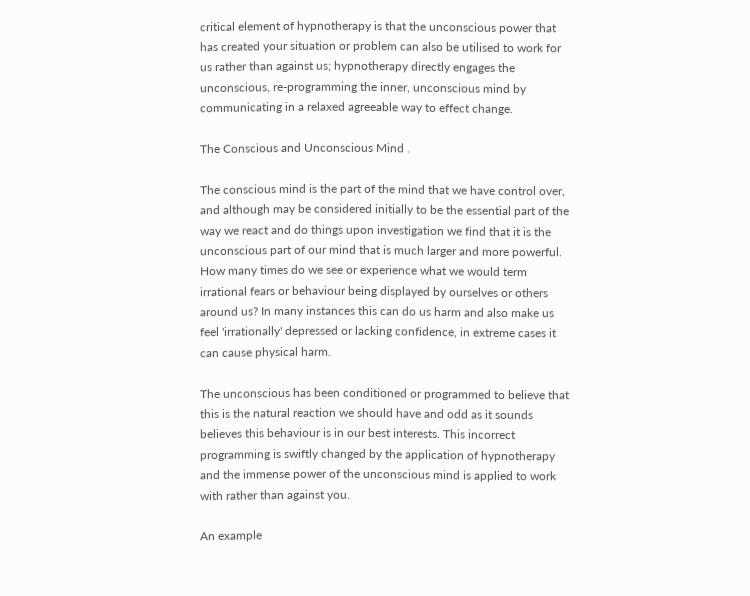critical element of hypnotherapy is that the unconscious power that has created your situation or problem can also be utilised to work for us rather than against us; hypnotherapy directly engages the unconscious, re-programming the inner, unconscious mind by communicating in a relaxed agreeable way to effect change.

The Conscious and Unconscious Mind .

The conscious mind is the part of the mind that we have control over, and although may be considered initially to be the essential part of the way we react and do things upon investigation we find that it is the unconscious part of our mind that is much larger and more powerful. How many times do we see or experience what we would term irrational fears or behaviour being displayed by ourselves or others around us? In many instances this can do us harm and also make us feel 'irrationally' depressed or lacking confidence, in extreme cases it can cause physical harm.

The unconscious has been conditioned or programmed to believe that this is the natural reaction we should have and odd as it sounds believes this behaviour is in our best interests. This incorrect programming is swiftly changed by the application of hypnotherapy and the immense power of the unconscious mind is applied to work with rather than against you.

An example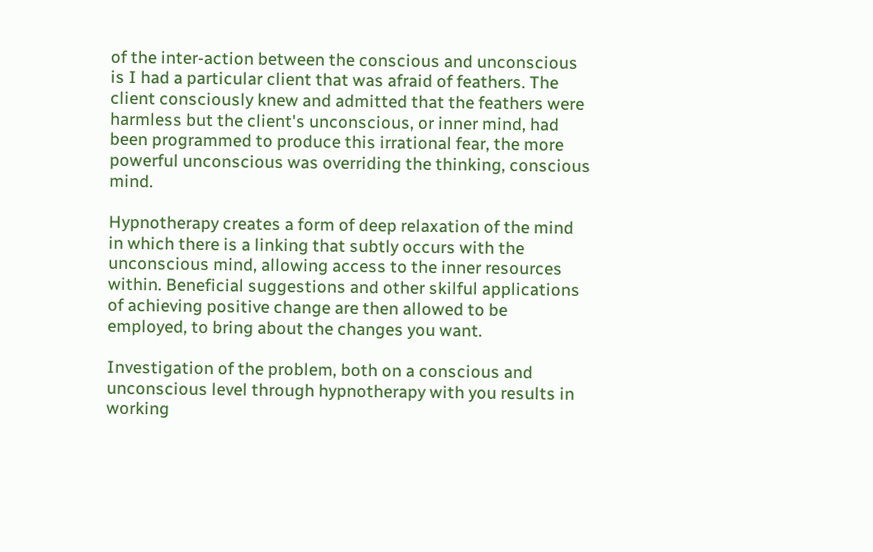of the inter-action between the conscious and unconscious is I had a particular client that was afraid of feathers. The client consciously knew and admitted that the feathers were harmless but the client's unconscious, or inner mind, had been programmed to produce this irrational fear, the more powerful unconscious was overriding the thinking, conscious mind.

Hypnotherapy creates a form of deep relaxation of the mind in which there is a linking that subtly occurs with the unconscious mind, allowing access to the inner resources within. Beneficial suggestions and other skilful applications of achieving positive change are then allowed to be employed, to bring about the changes you want.

Investigation of the problem, both on a conscious and unconscious level through hypnotherapy with you results in working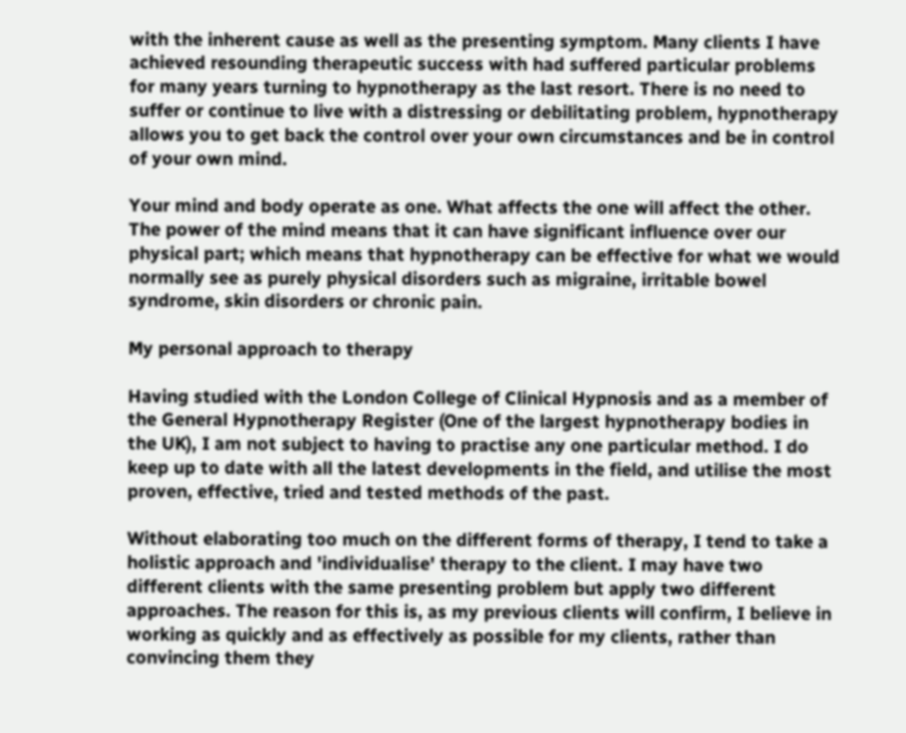with the inherent cause as well as the presenting symptom. Many clients I have achieved resounding therapeutic success with had suffered particular problems for many years turning to hypnotherapy as the last resort. There is no need to suffer or continue to live with a distressing or debilitating problem, hypnotherapy allows you to get back the control over your own circumstances and be in control of your own mind.

Your mind and body operate as one. What affects the one will affect the other. The power of the mind means that it can have significant influence over our physical part; which means that hypnotherapy can be effective for what we would normally see as purely physical disorders such as migraine, irritable bowel syndrome, skin disorders or chronic pain.

My personal approach to therapy

Having studied with the London College of Clinical Hypnosis and as a member of the General Hypnotherapy Register (One of the largest hypnotherapy bodies in the UK), I am not subject to having to practise any one particular method. I do keep up to date with all the latest developments in the field, and utilise the most proven, effective, tried and tested methods of the past.

Without elaborating too much on the different forms of therapy, I tend to take a holistic approach and 'individualise' therapy to the client. I may have two different clients with the same presenting problem but apply two different approaches. The reason for this is, as my previous clients will confirm, I believe in working as quickly and as effectively as possible for my clients, rather than convincing them they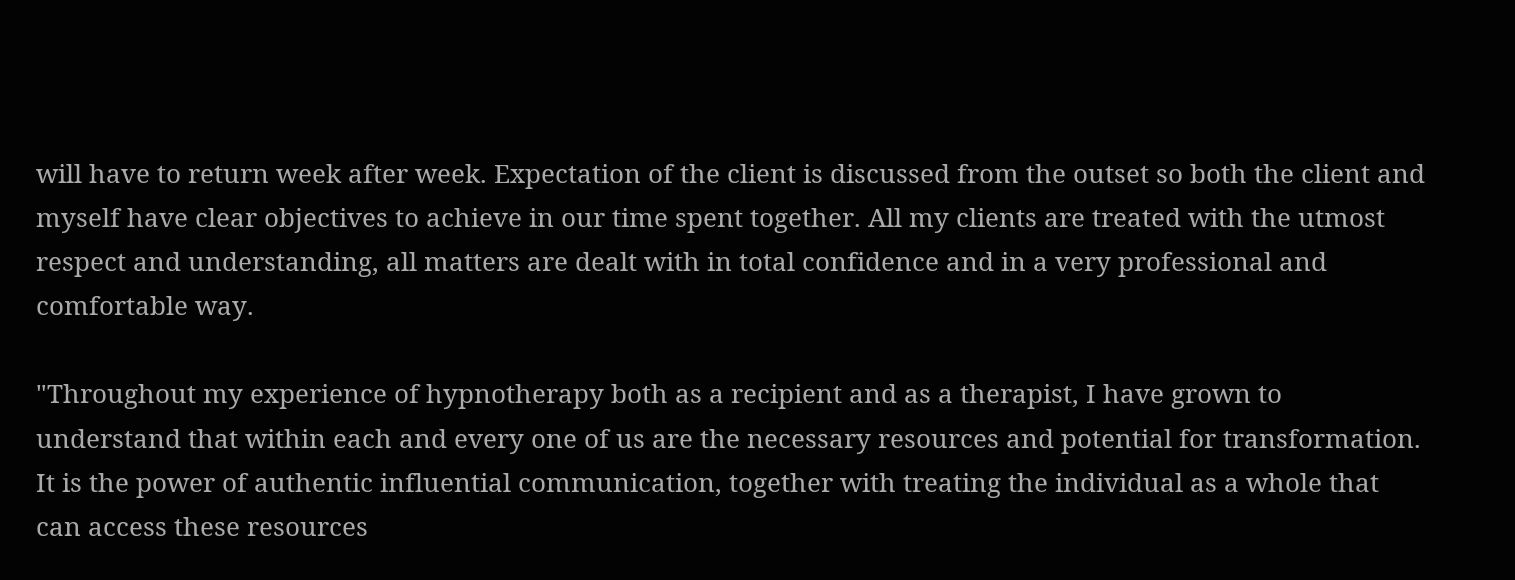will have to return week after week. Expectation of the client is discussed from the outset so both the client and myself have clear objectives to achieve in our time spent together. All my clients are treated with the utmost respect and understanding, all matters are dealt with in total confidence and in a very professional and comfortable way.

"Throughout my experience of hypnotherapy both as a recipient and as a therapist, I have grown to understand that within each and every one of us are the necessary resources and potential for transformation. It is the power of authentic influential communication, together with treating the individual as a whole that can access these resources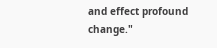and effect profound change."